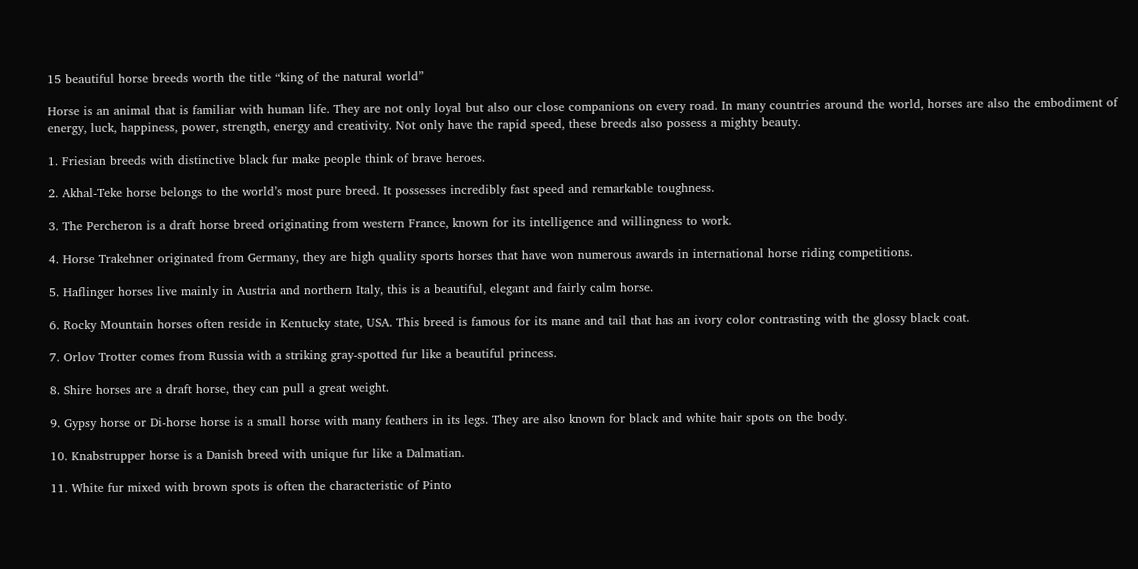15 beautiful horse breeds worth the title “king of the natural world”

Horse is an animal that is familiar with human life. They are not only loyal but also our close companions on every road. In many countries around the world, horses are also the embodiment of energy, luck, happiness, power, strength, energy and creativity. Not only have the rapid speed, these breeds also possess a mighty beauty.

1. Friesian breeds with distinctive black fur make people think of brave heroes.

2. Akhal-Teke horse belongs to the world’s most pure breed. It possesses incredibly fast speed and remarkable toughness.

3. The Percheron is a draft horse breed originating from western France, known for its intelligence and willingness to work.

4. Horse Trakehner originated from Germany, they are high quality sports horses that have won numerous awards in international horse riding competitions.

5. Haflinger horses live mainly in Austria and northern Italy, this is a beautiful, elegant and fairly calm horse.

6. Rocky Mountain horses often reside in Kentucky state, USA. This breed is famous for its mane and tail that has an ivory color contrasting with the glossy black coat.

7. Orlov Trotter comes from Russia with a striking gray-spotted fur like a beautiful princess.

8. Shire horses are a draft horse, they can pull a great weight.

9. Gypsy horse or Di-horse horse is a small horse with many feathers in its legs. They are also known for black and white hair spots on the body.

10. Knabstrupper horse is a Danish breed with unique fur like a Dalmatian.

11. White fur mixed with brown spots is often the characteristic of Pinto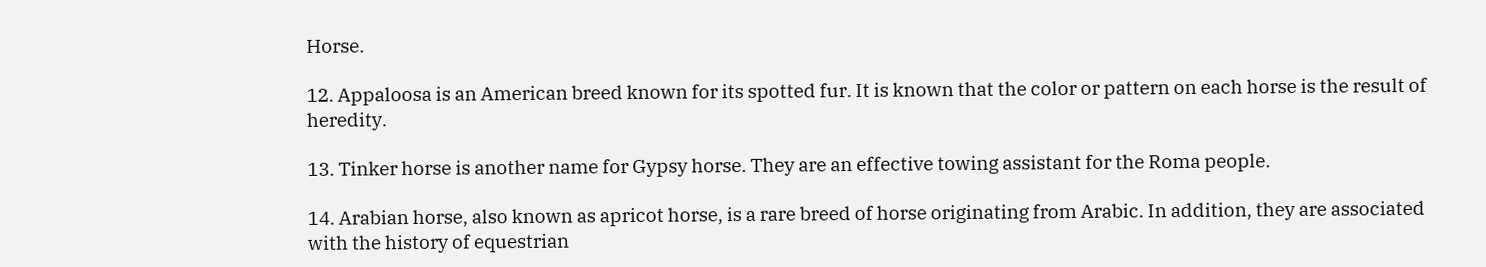Horse.

12. Appaloosa is an American breed known for its spotted fur. It is known that the color or pattern on each horse is the result of heredity.

13. Tinker horse is another name for Gypsy horse. They are an effective towing assistant for the Roma people.

14. Arabian horse, also known as apricot horse, is a rare breed of horse originating from Arabic. In addition, they are associated with the history of equestrian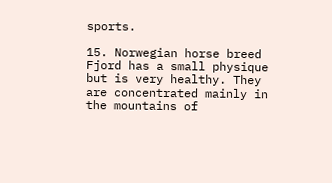sports.

15. Norwegian horse breed Fjord has a small physique but is very healthy. They are concentrated mainly in the mountains of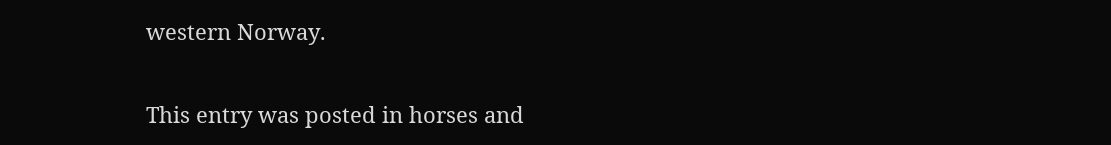western Norway.

This entry was posted in horses and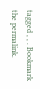tagged , , . Bookmark the permalink.